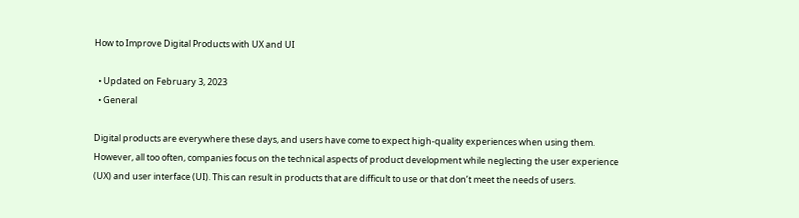How to Improve Digital Products with UX and UI

  • Updated on February 3, 2023
  • General

Digital products are everywhere these days, and users have come to expect high-quality experiences when using them. However, all too often, companies focus on the technical aspects of product development while neglecting the user experience (UX) and user interface (UI). This can result in products that are difficult to use or that don’t meet the needs of users.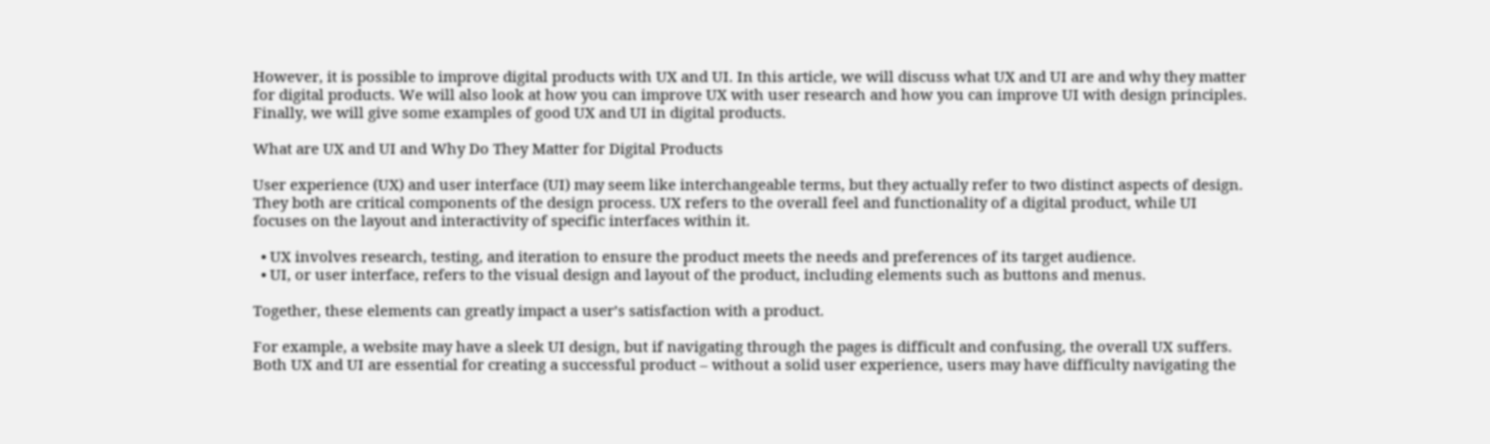However, it is possible to improve digital products with UX and UI. In this article, we will discuss what UX and UI are and why they matter for digital products. We will also look at how you can improve UX with user research and how you can improve UI with design principles. Finally, we will give some examples of good UX and UI in digital products.

What are UX and UI and Why Do They Matter for Digital Products

User experience (UX) and user interface (UI) may seem like interchangeable terms, but they actually refer to two distinct aspects of design. They both are critical components of the design process. UX refers to the overall feel and functionality of a digital product, while UI focuses on the layout and interactivity of specific interfaces within it.

  • UX involves research, testing, and iteration to ensure the product meets the needs and preferences of its target audience.
  • UI, or user interface, refers to the visual design and layout of the product, including elements such as buttons and menus.

Together, these elements can greatly impact a user’s satisfaction with a product.

For example, a website may have a sleek UI design, but if navigating through the pages is difficult and confusing, the overall UX suffers. Both UX and UI are essential for creating a successful product – without a solid user experience, users may have difficulty navigating the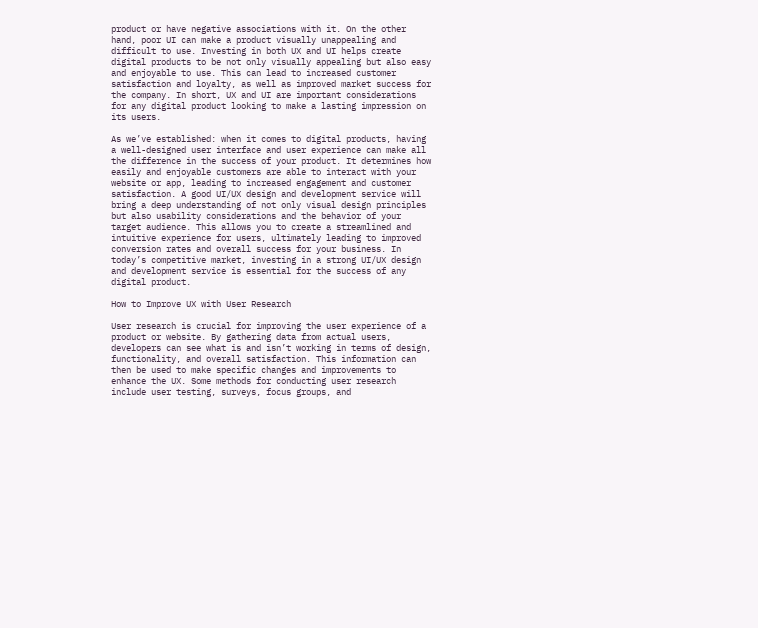product or have negative associations with it. On the other hand, poor UI can make a product visually unappealing and difficult to use. Investing in both UX and UI helps create digital products to be not only visually appealing but also easy and enjoyable to use. This can lead to increased customer satisfaction and loyalty, as well as improved market success for the company. In short, UX and UI are important considerations for any digital product looking to make a lasting impression on its users.

As we’ve established: when it comes to digital products, having a well-designed user interface and user experience can make all the difference in the success of your product. It determines how easily and enjoyable customers are able to interact with your website or app, leading to increased engagement and customer satisfaction. A good UI/UX design and development service will bring a deep understanding of not only visual design principles but also usability considerations and the behavior of your target audience. This allows you to create a streamlined and intuitive experience for users, ultimately leading to improved conversion rates and overall success for your business. In today’s competitive market, investing in a strong UI/UX design and development service is essential for the success of any digital product.

How to Improve UX with User Research

User research is crucial for improving the user experience of a product or website. By gathering data from actual users, developers can see what is and isn’t working in terms of design, functionality, and overall satisfaction. This information can then be used to make specific changes and improvements to enhance the UX. Some methods for conducting user research include user testing, surveys, focus groups, and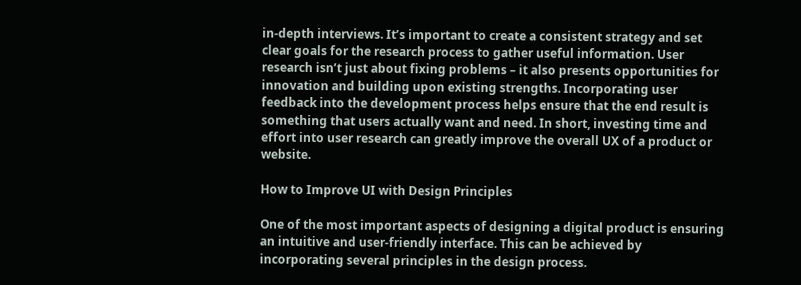in-depth interviews. It’s important to create a consistent strategy and set clear goals for the research process to gather useful information. User research isn’t just about fixing problems – it also presents opportunities for innovation and building upon existing strengths. Incorporating user feedback into the development process helps ensure that the end result is something that users actually want and need. In short, investing time and effort into user research can greatly improve the overall UX of a product or website.

How to Improve UI with Design Principles

One of the most important aspects of designing a digital product is ensuring an intuitive and user-friendly interface. This can be achieved by incorporating several principles in the design process.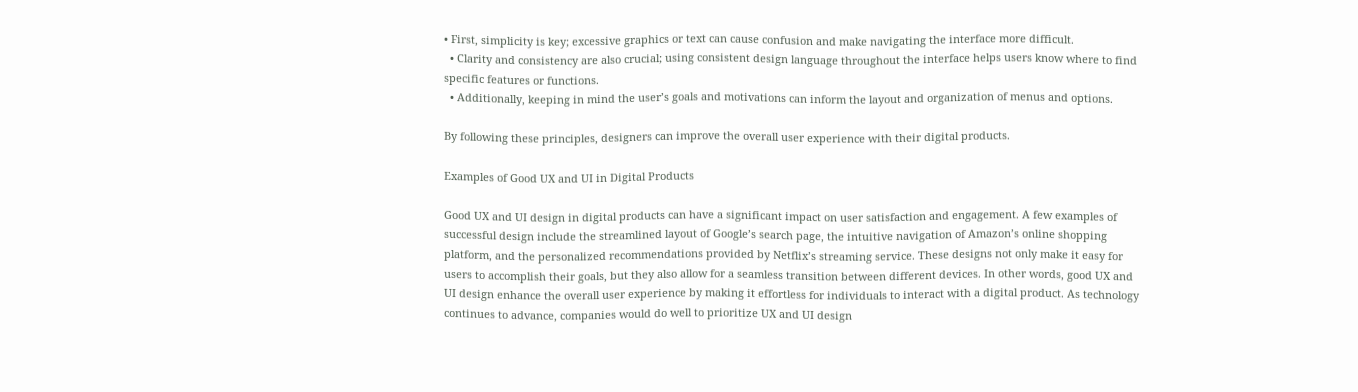• First, simplicity is key; excessive graphics or text can cause confusion and make navigating the interface more difficult.
  • Clarity and consistency are also crucial; using consistent design language throughout the interface helps users know where to find specific features or functions.
  • Additionally, keeping in mind the user’s goals and motivations can inform the layout and organization of menus and options.

By following these principles, designers can improve the overall user experience with their digital products.

Examples of Good UX and UI in Digital Products

Good UX and UI design in digital products can have a significant impact on user satisfaction and engagement. A few examples of successful design include the streamlined layout of Google’s search page, the intuitive navigation of Amazon’s online shopping platform, and the personalized recommendations provided by Netflix’s streaming service. These designs not only make it easy for users to accomplish their goals, but they also allow for a seamless transition between different devices. In other words, good UX and UI design enhance the overall user experience by making it effortless for individuals to interact with a digital product. As technology continues to advance, companies would do well to prioritize UX and UI design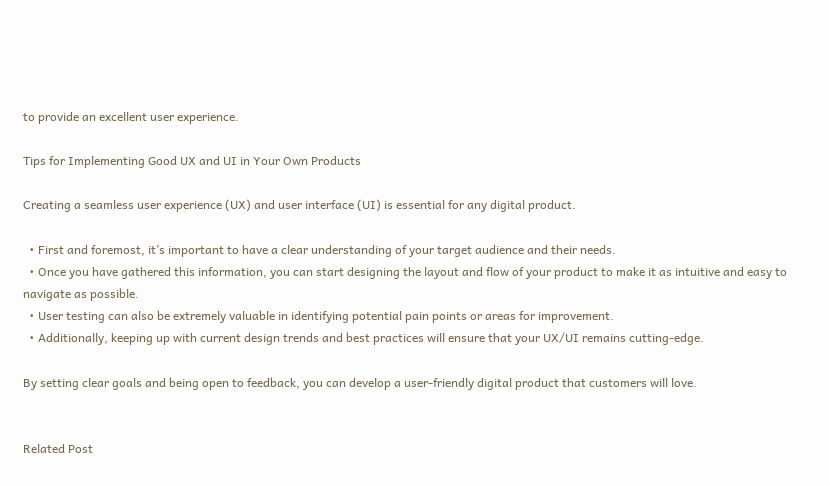to provide an excellent user experience.

Tips for Implementing Good UX and UI in Your Own Products

Creating a seamless user experience (UX) and user interface (UI) is essential for any digital product.

  • First and foremost, it’s important to have a clear understanding of your target audience and their needs.
  • Once you have gathered this information, you can start designing the layout and flow of your product to make it as intuitive and easy to navigate as possible.
  • User testing can also be extremely valuable in identifying potential pain points or areas for improvement.
  • Additionally, keeping up with current design trends and best practices will ensure that your UX/UI remains cutting-edge.

By setting clear goals and being open to feedback, you can develop a user-friendly digital product that customers will love.


Related Post